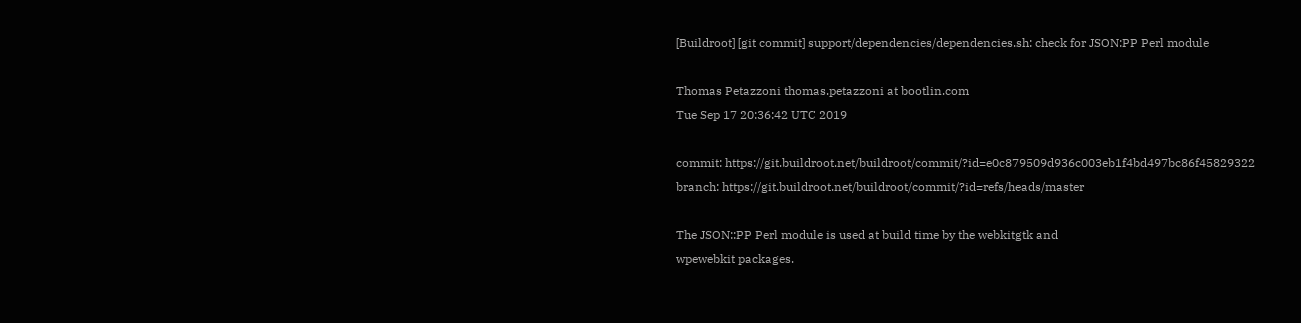[Buildroot] [git commit] support/dependencies/dependencies.sh: check for JSON:PP Perl module

Thomas Petazzoni thomas.petazzoni at bootlin.com
Tue Sep 17 20:36:42 UTC 2019

commit: https://git.buildroot.net/buildroot/commit/?id=e0c879509d936c003eb1f4bd497bc86f45829322
branch: https://git.buildroot.net/buildroot/commit/?id=refs/heads/master

The JSON::PP Perl module is used at build time by the webkitgtk and
wpewebkit packages.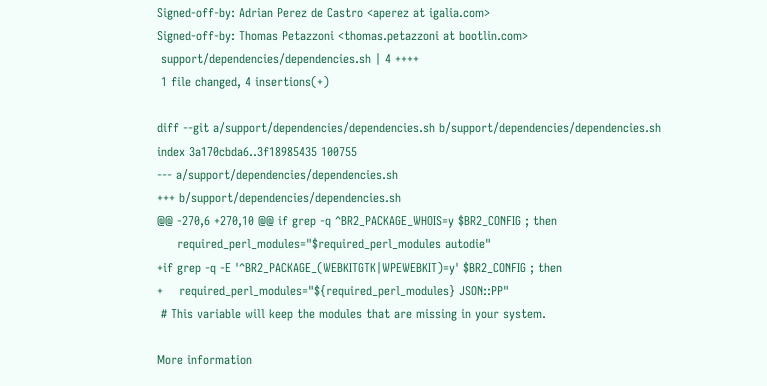Signed-off-by: Adrian Perez de Castro <aperez at igalia.com>
Signed-off-by: Thomas Petazzoni <thomas.petazzoni at bootlin.com>
 support/dependencies/dependencies.sh | 4 ++++
 1 file changed, 4 insertions(+)

diff --git a/support/dependencies/dependencies.sh b/support/dependencies/dependencies.sh
index 3a170cbda6..3f18985435 100755
--- a/support/dependencies/dependencies.sh
+++ b/support/dependencies/dependencies.sh
@@ -270,6 +270,10 @@ if grep -q ^BR2_PACKAGE_WHOIS=y $BR2_CONFIG ; then
     required_perl_modules="$required_perl_modules autodie"
+if grep -q -E '^BR2_PACKAGE_(WEBKITGTK|WPEWEBKIT)=y' $BR2_CONFIG ; then
+    required_perl_modules="${required_perl_modules} JSON::PP"
 # This variable will keep the modules that are missing in your system.

More information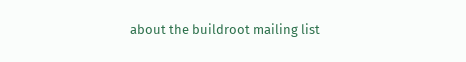about the buildroot mailing list